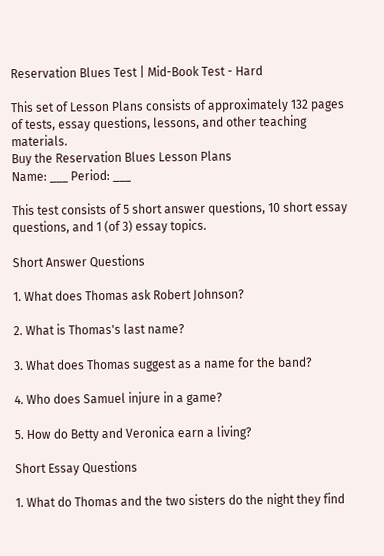Reservation Blues Test | Mid-Book Test - Hard

This set of Lesson Plans consists of approximately 132 pages of tests, essay questions, lessons, and other teaching materials.
Buy the Reservation Blues Lesson Plans
Name: ___ Period: ___

This test consists of 5 short answer questions, 10 short essay questions, and 1 (of 3) essay topics.

Short Answer Questions

1. What does Thomas ask Robert Johnson?

2. What is Thomas's last name?

3. What does Thomas suggest as a name for the band?

4. Who does Samuel injure in a game?

5. How do Betty and Veronica earn a living?

Short Essay Questions

1. What do Thomas and the two sisters do the night they find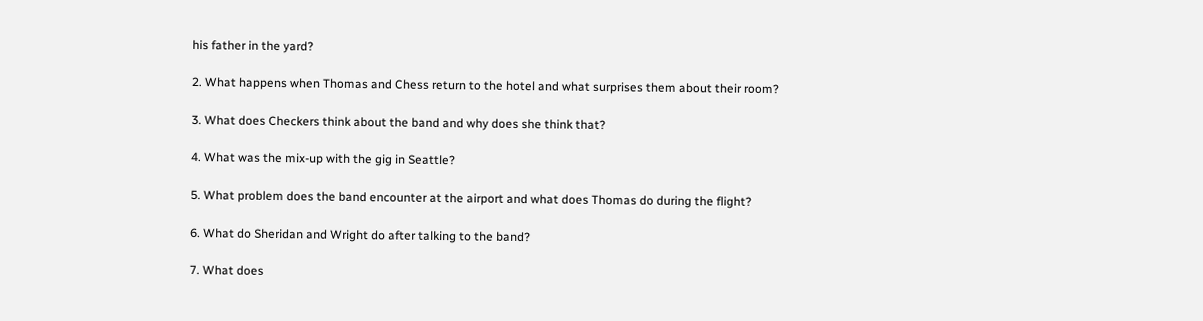his father in the yard?

2. What happens when Thomas and Chess return to the hotel and what surprises them about their room?

3. What does Checkers think about the band and why does she think that?

4. What was the mix-up with the gig in Seattle?

5. What problem does the band encounter at the airport and what does Thomas do during the flight?

6. What do Sheridan and Wright do after talking to the band?

7. What does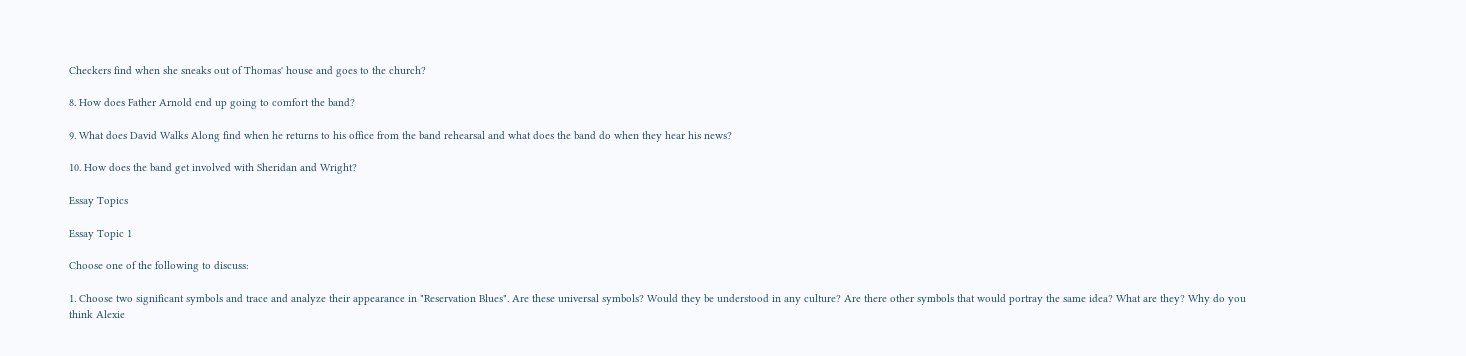Checkers find when she sneaks out of Thomas' house and goes to the church?

8. How does Father Arnold end up going to comfort the band?

9. What does David Walks Along find when he returns to his office from the band rehearsal and what does the band do when they hear his news?

10. How does the band get involved with Sheridan and Wright?

Essay Topics

Essay Topic 1

Choose one of the following to discuss:

1. Choose two significant symbols and trace and analyze their appearance in "Reservation Blues". Are these universal symbols? Would they be understood in any culture? Are there other symbols that would portray the same idea? What are they? Why do you think Alexie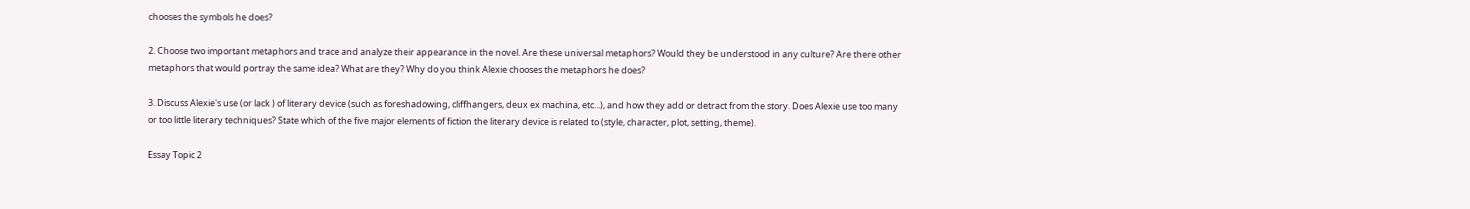chooses the symbols he does?

2. Choose two important metaphors and trace and analyze their appearance in the novel. Are these universal metaphors? Would they be understood in any culture? Are there other metaphors that would portray the same idea? What are they? Why do you think Alexie chooses the metaphors he does?

3. Discuss Alexie's use (or lack ) of literary device (such as foreshadowing, cliffhangers, deux ex machina, etc...), and how they add or detract from the story. Does Alexie use too many or too little literary techniques? State which of the five major elements of fiction the literary device is related to (style, character, plot, setting, theme).

Essay Topic 2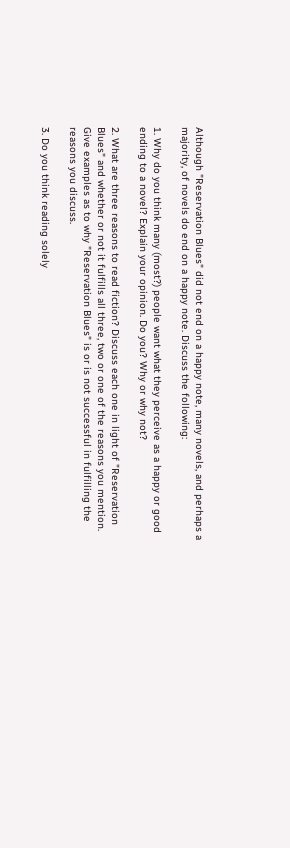Although "Reservation Blues" did not end on a happy note, many novels, and perhaps a majority, of novels do end on a happy note. Discuss the following:

1. Why do you think many (most?) people want what they perceive as a happy or good ending to a novel? Explain your opinion. Do you? Why or why not?

2. What are three reasons to read fiction? Discuss each one in light of "Reservation Blues" and whether or not it fulfills all three, two or one of the reasons you mention. Give examples as to why "Reservation Blues" is or is not successful in fulfilling the reasons you discuss.

3. Do you think reading solely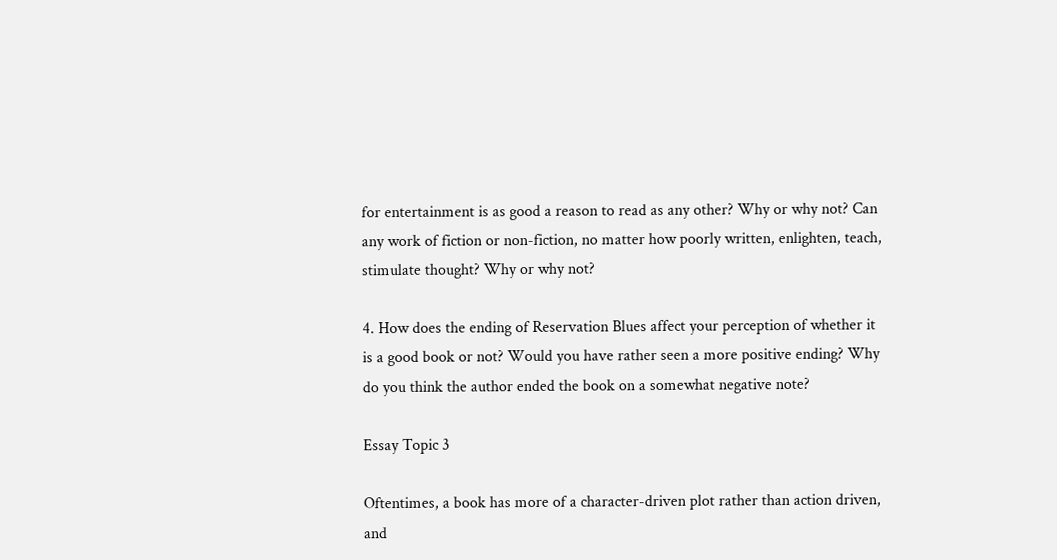for entertainment is as good a reason to read as any other? Why or why not? Can any work of fiction or non-fiction, no matter how poorly written, enlighten, teach, stimulate thought? Why or why not?

4. How does the ending of Reservation Blues affect your perception of whether it is a good book or not? Would you have rather seen a more positive ending? Why do you think the author ended the book on a somewhat negative note?

Essay Topic 3

Oftentimes, a book has more of a character-driven plot rather than action driven, and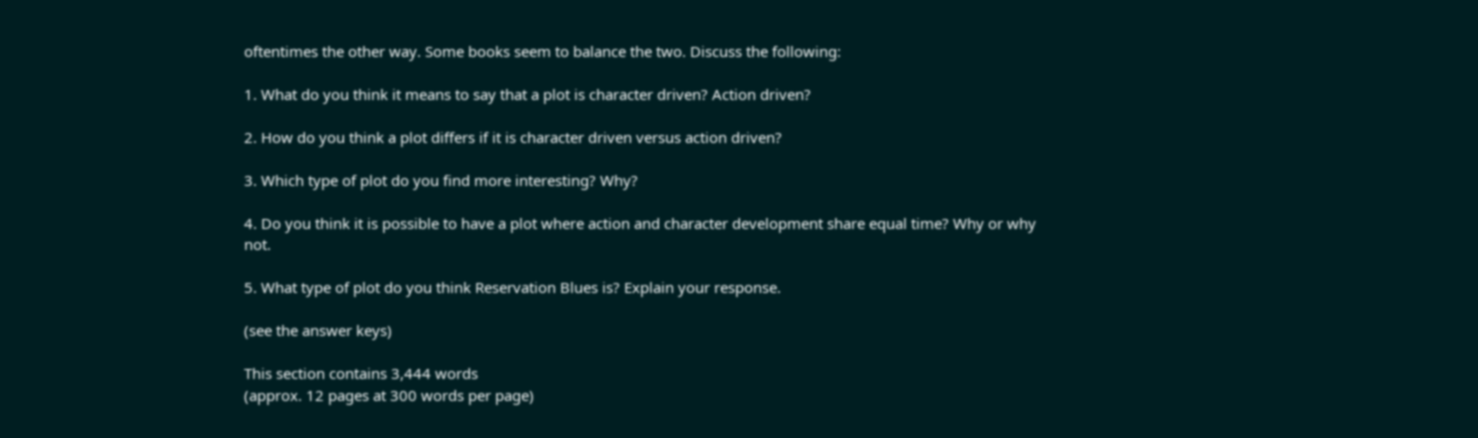oftentimes the other way. Some books seem to balance the two. Discuss the following:

1. What do you think it means to say that a plot is character driven? Action driven?

2. How do you think a plot differs if it is character driven versus action driven?

3. Which type of plot do you find more interesting? Why?

4. Do you think it is possible to have a plot where action and character development share equal time? Why or why not.

5. What type of plot do you think Reservation Blues is? Explain your response.

(see the answer keys)

This section contains 3,444 words
(approx. 12 pages at 300 words per page)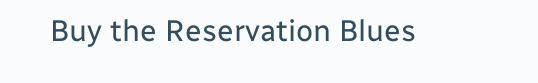Buy the Reservation Blues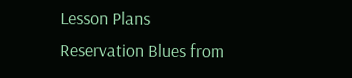Lesson Plans
Reservation Blues from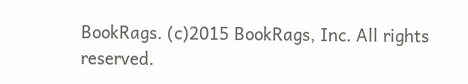BookRags. (c)2015 BookRags, Inc. All rights reserved.